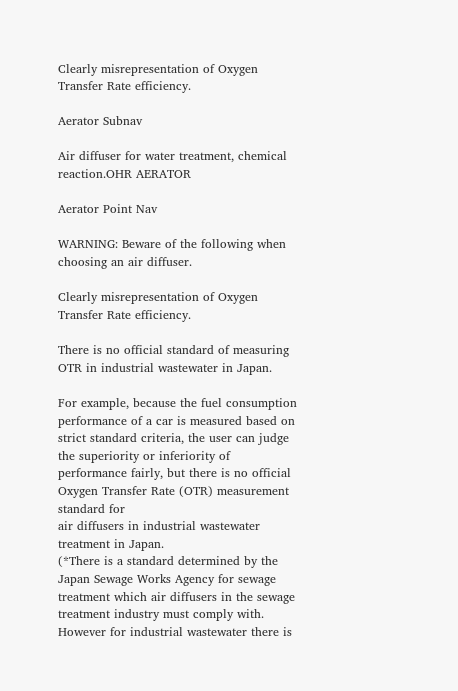Clearly misrepresentation of Oxygen Transfer Rate efficiency.

Aerator Subnav

Air diffuser for water treatment, chemical reaction.OHR AERATOR

Aerator Point Nav

WARNING: Beware of the following when choosing an air diffuser.

Clearly misrepresentation of Oxygen Transfer Rate efficiency.

There is no official standard of measuring OTR in industrial wastewater in Japan.

For example, because the fuel consumption performance of a car is measured based on strict standard criteria, the user can judge
the superiority or inferiority of performance fairly, but there is no official Oxygen Transfer Rate (OTR) measurement standard for
air diffusers in industrial wastewater treatment in Japan.
(*There is a standard determined by the Japan Sewage Works Agency for sewage treatment which air diffusers in the sewage
treatment industry must comply with. However for industrial wastewater there is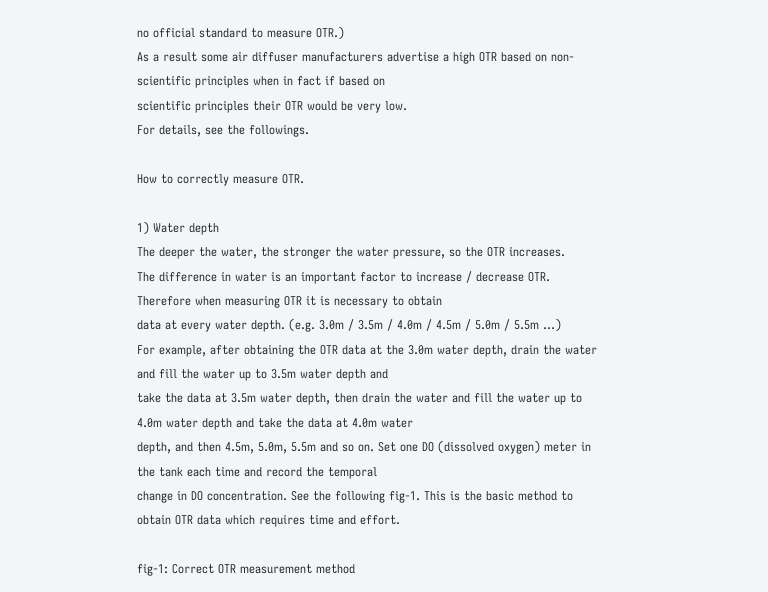no official standard to measure OTR.)
As a result some air diffuser manufacturers advertise a high OTR based on non-scientific principles when in fact if based on
scientific principles their OTR would be very low.
For details, see the followings.

How to correctly measure OTR.

1) Water depth
The deeper the water, the stronger the water pressure, so the OTR increases.
The difference in water is an important factor to increase / decrease OTR. Therefore when measuring OTR it is necessary to obtain
data at every water depth. (e.g. 3.0m / 3.5m / 4.0m / 4.5m / 5.0m / 5.5m …)
For example, after obtaining the OTR data at the 3.0m water depth, drain the water and fill the water up to 3.5m water depth and
take the data at 3.5m water depth, then drain the water and fill the water up to 4.0m water depth and take the data at 4.0m water
depth, and then 4.5m, 5.0m, 5.5m and so on. Set one DO (dissolved oxygen) meter in the tank each time and record the temporal
change in DO concentration. See the following fig-1. This is the basic method to obtain OTR data which requires time and effort.

fig-1: Correct OTR measurement method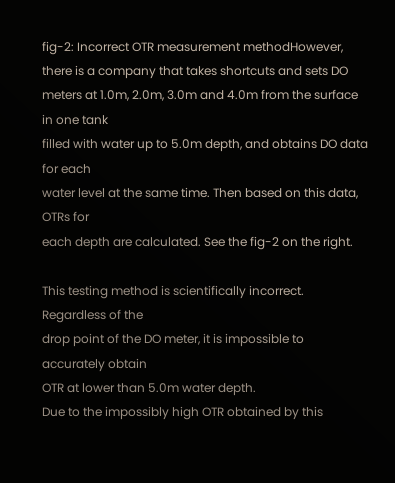fig-2: Incorrect OTR measurement methodHowever, there is a company that takes shortcuts and sets DO
meters at 1.0m, 2.0m, 3.0m and 4.0m from the surface in one tank
filled with water up to 5.0m depth, and obtains DO data for each
water level at the same time. Then based on this data, OTRs for
each depth are calculated. See the fig-2 on the right.

This testing method is scientifically incorrect. Regardless of the
drop point of the DO meter, it is impossible to accurately obtain
OTR at lower than 5.0m water depth.
Due to the impossibly high OTR obtained by this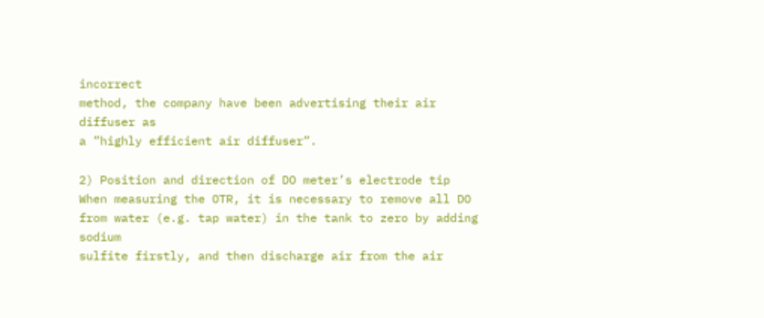incorrect
method, the company have been advertising their air diffuser as
a ”highly efficient air diffuser”.

2) Position and direction of DO meter’s electrode tip
When measuring the OTR, it is necessary to remove all DO from water (e.g. tap water) in the tank to zero by adding sodium
sulfite firstly, and then discharge air from the air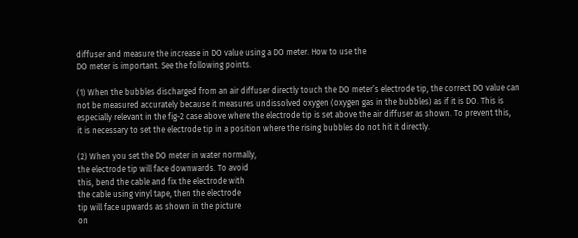diffuser and measure the increase in DO value using a DO meter. How to use the
DO meter is important. See the following points.

(1) When the bubbles discharged from an air diffuser directly touch the DO meter’s electrode tip, the correct DO value can
not be measured accurately because it measures undissolved oxygen (oxygen gas in the bubbles) as if it is DO. This is
especially relevant in the fig-2 case above where the electrode tip is set above the air diffuser as shown. To prevent this,
it is necessary to set the electrode tip in a position where the rising bubbles do not hit it directly.

(2) When you set the DO meter in water normally,
the electrode tip will face downwards. To avoid
this, bend the cable and fix the electrode with
the cable using vinyl tape, then the electrode
tip will face upwards as shown in the picture
on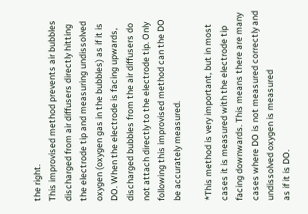the right.
This improvised method prevents air bubbles
discharged from air diffusers directly hitting
the electrode tip and measuring undissolved
oxygen (oxygen gas in the bubbles) as if it is
DO. When the electrode is facing upwards,
discharged bubbles from the air diffusers do
not attach directly to the electrode tip. Only
following this improvised method can the DO
be accurately measured.

*This method is very important, but in most
cases it is measured with the electrode tip
facing downwards. This means there are many cases where DO is not measured correctly and undissolved oxygen is measured
as if it is DO.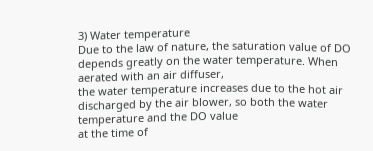3) Water temperature
Due to the law of nature, the saturation value of DO depends greatly on the water temperature. When aerated with an air diffuser,
the water temperature increases due to the hot air discharged by the air blower, so both the water temperature and the DO value
at the time of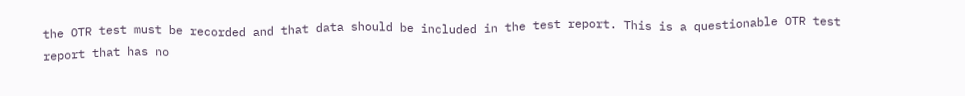the OTR test must be recorded and that data should be included in the test report. This is a questionable OTR test
report that has no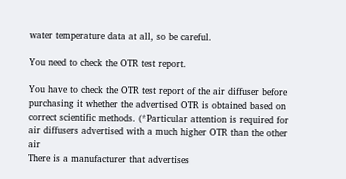water temperature data at all, so be careful.

You need to check the OTR test report.

You have to check the OTR test report of the air diffuser before purchasing it whether the advertised OTR is obtained based on
correct scientific methods. (*Particular attention is required for air diffusers advertised with a much higher OTR than the other air
There is a manufacturer that advertises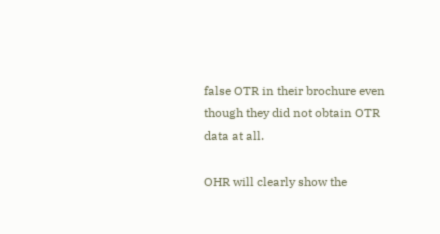false OTR in their brochure even though they did not obtain OTR data at all.

OHR will clearly show the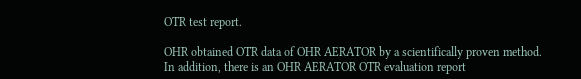OTR test report.

OHR obtained OTR data of OHR AERATOR by a scientifically proven method.
In addition, there is an OHR AERATOR OTR evaluation report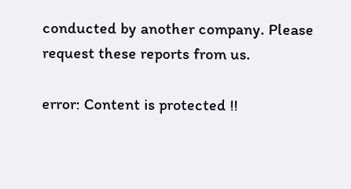conducted by another company. Please request these reports from us.

error: Content is protected !!